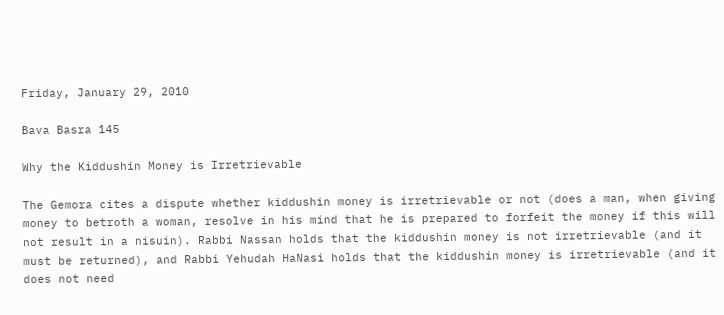Friday, January 29, 2010

Bava Basra 145

Why the Kiddushin Money is Irretrievable

The Gemora cites a dispute whether kiddushin money is irretrievable or not (does a man, when giving money to betroth a woman, resolve in his mind that he is prepared to forfeit the money if this will not result in a nisuin). Rabbi Nassan holds that the kiddushin money is not irretrievable (and it must be returned), and Rabbi Yehudah HaNasi holds that the kiddushin money is irretrievable (and it does not need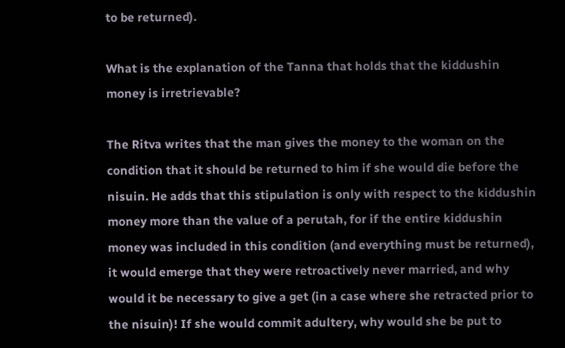to be returned).

What is the explanation of the Tanna that holds that the kiddushin money is irretrievable?

The Ritva writes that the man gives the money to the woman on the condition that it should be returned to him if she would die before the nisuin. He adds that this stipulation is only with respect to the kiddushin money more than the value of a perutah, for if the entire kiddushin money was included in this condition (and everything must be returned), it would emerge that they were retroactively never married, and why would it be necessary to give a get (in a case where she retracted prior to the nisuin)! If she would commit adultery, why would she be put to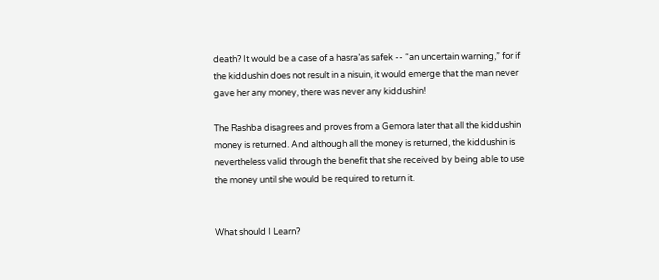death? It would be a case of a hasra’as safek -- “an uncertain warning,” for if the kiddushin does not result in a nisuin, it would emerge that the man never gave her any money, there was never any kiddushin!

The Rashba disagrees and proves from a Gemora later that all the kiddushin money is returned. And although all the money is returned, the kiddushin is nevertheless valid through the benefit that she received by being able to use the money until she would be required to return it.


What should I Learn?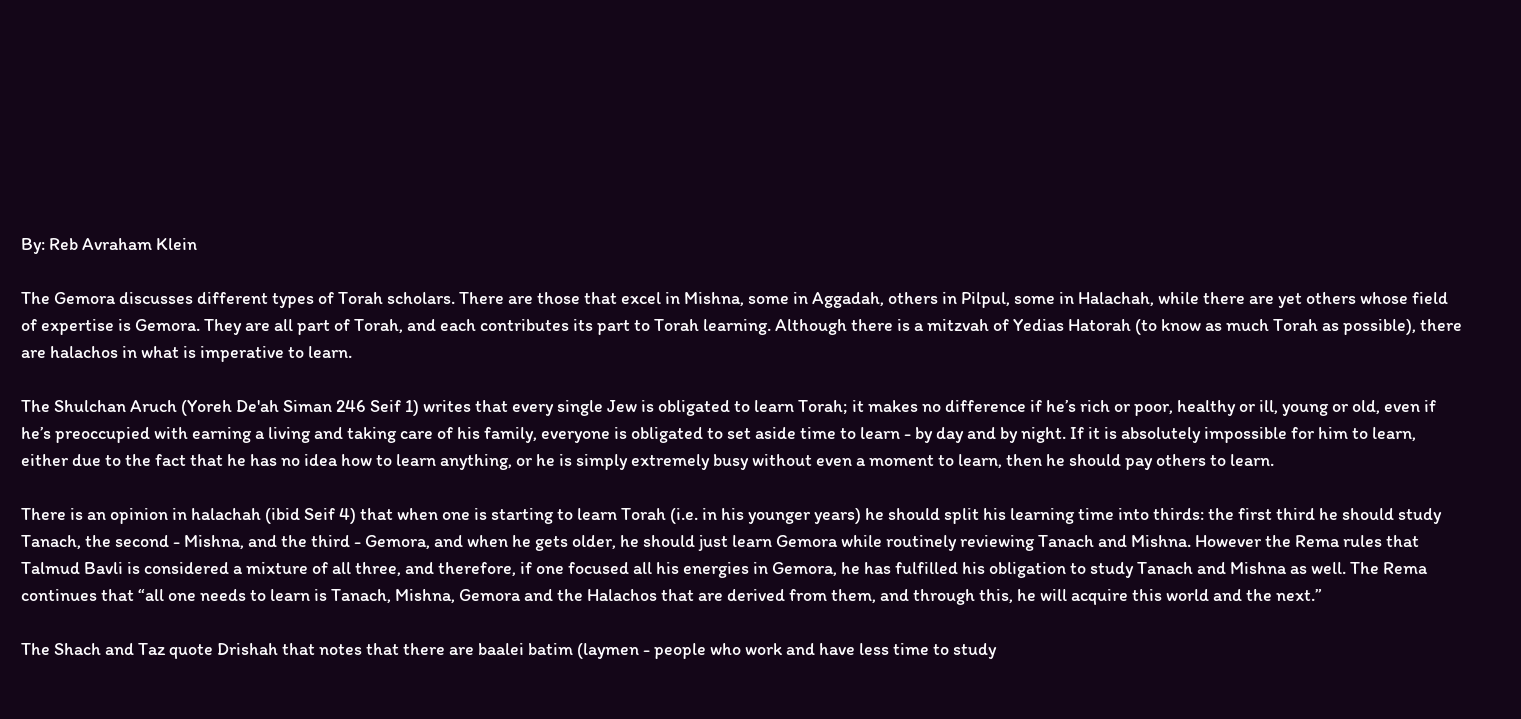By: Reb Avraham Klein

The Gemora discusses different types of Torah scholars. There are those that excel in Mishna, some in Aggadah, others in Pilpul, some in Halachah, while there are yet others whose field of expertise is Gemora. They are all part of Torah, and each contributes its part to Torah learning. Although there is a mitzvah of Yedias Hatorah (to know as much Torah as possible), there are halachos in what is imperative to learn.

The Shulchan Aruch (Yoreh De'ah Siman 246 Seif 1) writes that every single Jew is obligated to learn Torah; it makes no difference if he’s rich or poor, healthy or ill, young or old, even if he’s preoccupied with earning a living and taking care of his family, everyone is obligated to set aside time to learn - by day and by night. If it is absolutely impossible for him to learn, either due to the fact that he has no idea how to learn anything, or he is simply extremely busy without even a moment to learn, then he should pay others to learn.

There is an opinion in halachah (ibid Seif 4) that when one is starting to learn Torah (i.e. in his younger years) he should split his learning time into thirds: the first third he should study Tanach, the second - Mishna, and the third - Gemora, and when he gets older, he should just learn Gemora while routinely reviewing Tanach and Mishna. However the Rema rules that Talmud Bavli is considered a mixture of all three, and therefore, if one focused all his energies in Gemora, he has fulfilled his obligation to study Tanach and Mishna as well. The Rema continues that “all one needs to learn is Tanach, Mishna, Gemora and the Halachos that are derived from them, and through this, he will acquire this world and the next.”

The Shach and Taz quote Drishah that notes that there are baalei batim (laymen - people who work and have less time to study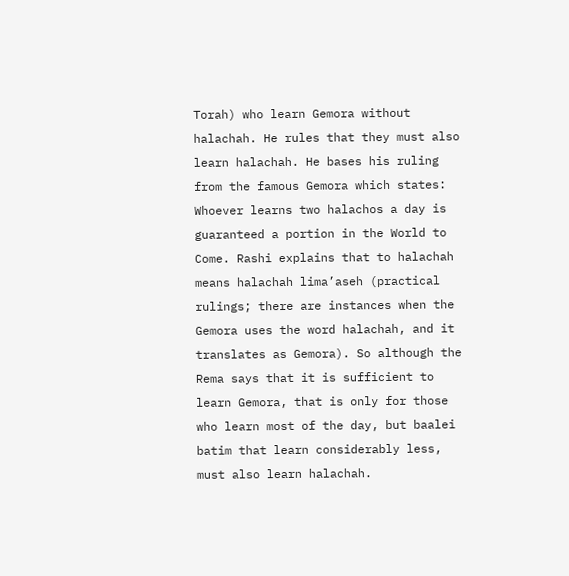Torah) who learn Gemora without halachah. He rules that they must also learn halachah. He bases his ruling from the famous Gemora which states: Whoever learns two halachos a day is guaranteed a portion in the World to Come. Rashi explains that to halachah means halachah lima’aseh (practical rulings; there are instances when the Gemora uses the word halachah, and it translates as Gemora). So although the Rema says that it is sufficient to learn Gemora, that is only for those who learn most of the day, but baalei batim that learn considerably less, must also learn halachah.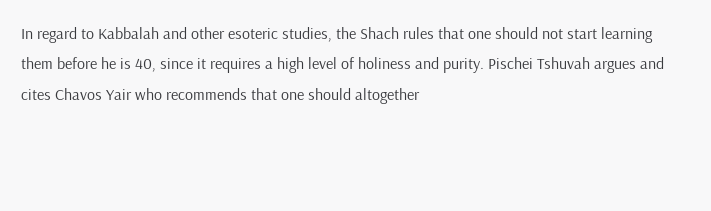In regard to Kabbalah and other esoteric studies, the Shach rules that one should not start learning them before he is 40, since it requires a high level of holiness and purity. Pischei Tshuvah argues and cites Chavos Yair who recommends that one should altogether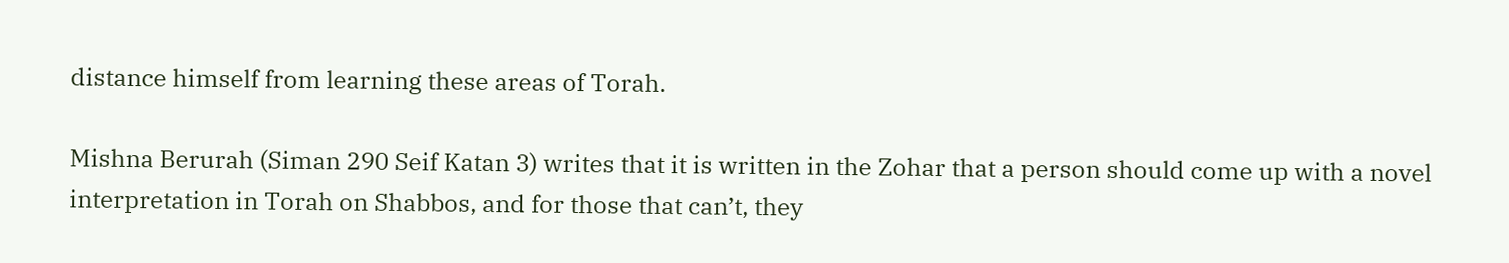distance himself from learning these areas of Torah.

Mishna Berurah (Siman 290 Seif Katan 3) writes that it is written in the Zohar that a person should come up with a novel interpretation in Torah on Shabbos, and for those that can’t, they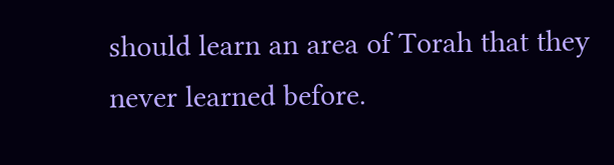should learn an area of Torah that they never learned before.